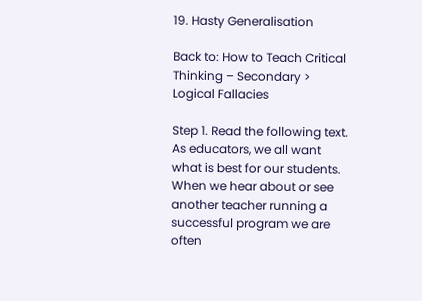19. Hasty Generalisation

Back to: How to Teach Critical Thinking – Secondary > Logical Fallacies

Step 1. Read the following text. As educators, we all want what is best for our students. When we hear about or see another teacher running a successful program we are often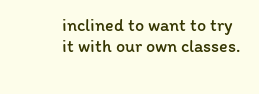inclined to want to try it with our own classes.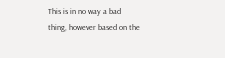This is in no way a bad thing, however based on the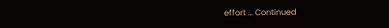effort … Continued